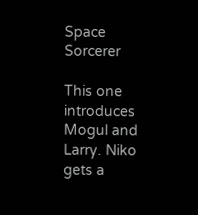Space Sorcerer

This one introduces Mogul and Larry. Niko gets a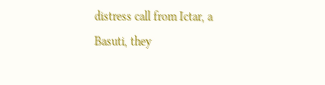distress call from Ictar, a Basuti, they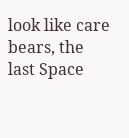look like care bears, the last Space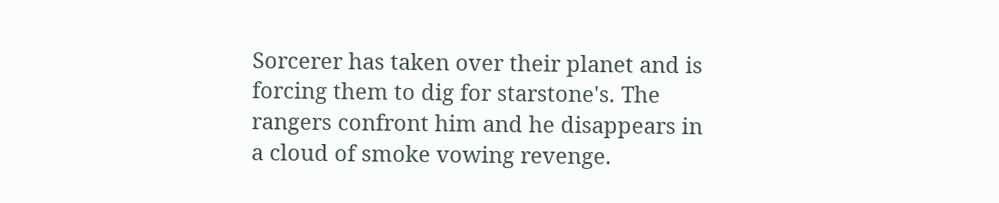Sorcerer has taken over their planet and is forcing them to dig for starstone's. The rangers confront him and he disappears in a cloud of smoke vowing revenge.